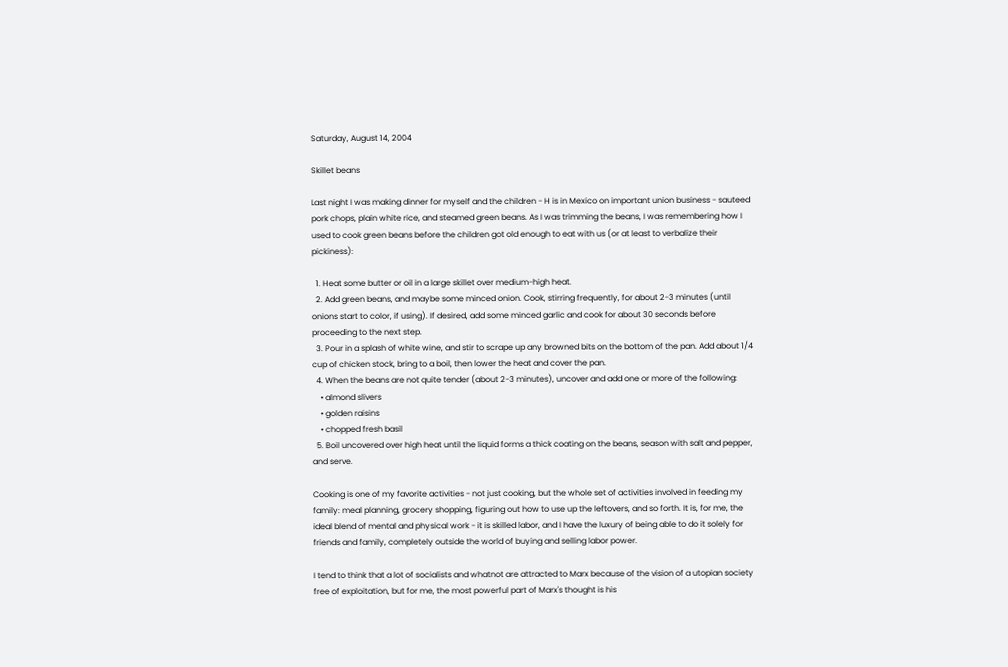Saturday, August 14, 2004

Skillet beans

Last night I was making dinner for myself and the children - H is in Mexico on important union business - sauteed pork chops, plain white rice, and steamed green beans. As I was trimming the beans, I was remembering how I used to cook green beans before the children got old enough to eat with us (or at least to verbalize their pickiness):

  1. Heat some butter or oil in a large skillet over medium-high heat.
  2. Add green beans, and maybe some minced onion. Cook, stirring frequently, for about 2-3 minutes (until onions start to color, if using). If desired, add some minced garlic and cook for about 30 seconds before proceeding to the next step.
  3. Pour in a splash of white wine, and stir to scrape up any browned bits on the bottom of the pan. Add about 1/4 cup of chicken stock, bring to a boil, then lower the heat and cover the pan.
  4. When the beans are not quite tender (about 2-3 minutes), uncover and add one or more of the following:
    • almond slivers
    • golden raisins
    • chopped fresh basil
  5. Boil uncovered over high heat until the liquid forms a thick coating on the beans, season with salt and pepper, and serve.

Cooking is one of my favorite activities - not just cooking, but the whole set of activities involved in feeding my family: meal planning, grocery shopping, figuring out how to use up the leftovers, and so forth. It is, for me, the ideal blend of mental and physical work - it is skilled labor, and I have the luxury of being able to do it solely for friends and family, completely outside the world of buying and selling labor power.

I tend to think that a lot of socialists and whatnot are attracted to Marx because of the vision of a utopian society free of exploitation, but for me, the most powerful part of Marx's thought is his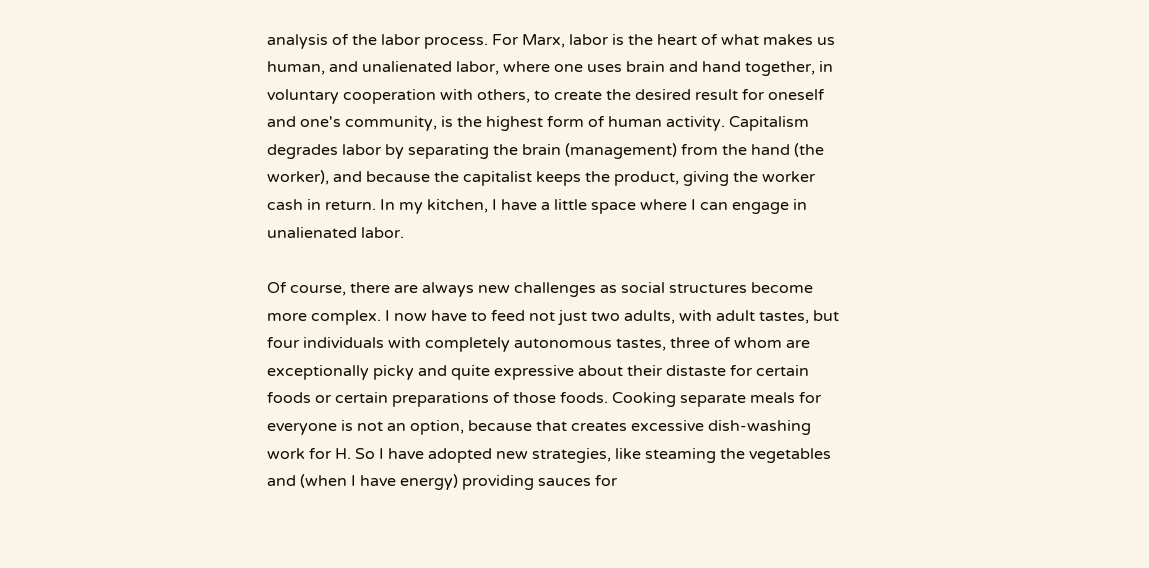analysis of the labor process. For Marx, labor is the heart of what makes us human, and unalienated labor, where one uses brain and hand together, in voluntary cooperation with others, to create the desired result for oneself and one's community, is the highest form of human activity. Capitalism degrades labor by separating the brain (management) from the hand (the worker), and because the capitalist keeps the product, giving the worker cash in return. In my kitchen, I have a little space where I can engage in unalienated labor.

Of course, there are always new challenges as social structures become more complex. I now have to feed not just two adults, with adult tastes, but four individuals with completely autonomous tastes, three of whom are exceptionally picky and quite expressive about their distaste for certain foods or certain preparations of those foods. Cooking separate meals for everyone is not an option, because that creates excessive dish-washing work for H. So I have adopted new strategies, like steaming the vegetables and (when I have energy) providing sauces for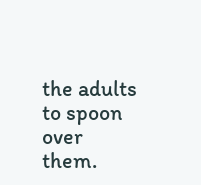the adults to spoon over them.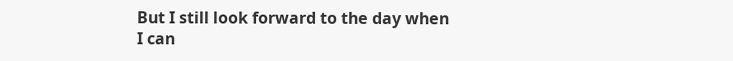But I still look forward to the day when I can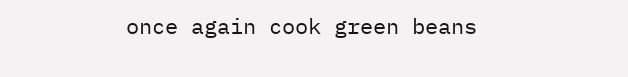once again cook green beans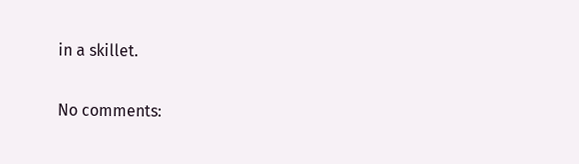in a skillet.

No comments: